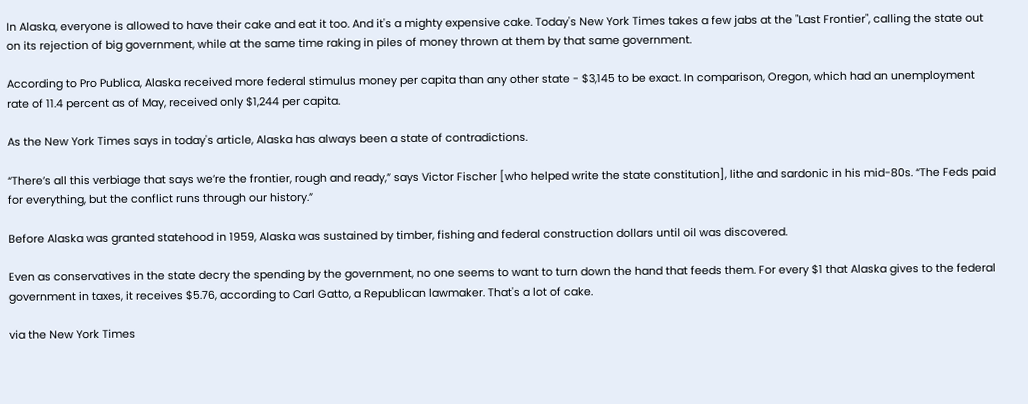In Alaska, everyone is allowed to have their cake and eat it too. And it's a mighty expensive cake. Today's New York Times takes a few jabs at the "Last Frontier", calling the state out on its rejection of big government, while at the same time raking in piles of money thrown at them by that same government.

According to Pro Publica, Alaska received more federal stimulus money per capita than any other state - $3,145 to be exact. In comparison, Oregon, which had an unemployment rate of 11.4 percent as of May, received only $1,244 per capita.

As the New York Times says in today's article, Alaska has always been a state of contradictions.

“There’s all this verbiage that says we’re the frontier, rough and ready,” says Victor Fischer [who helped write the state constitution], lithe and sardonic in his mid-80s. “The Feds paid for everything, but the conflict runs through our history.”

Before Alaska was granted statehood in 1959, Alaska was sustained by timber, fishing and federal construction dollars until oil was discovered.

Even as conservatives in the state decry the spending by the government, no one seems to want to turn down the hand that feeds them. For every $1 that Alaska gives to the federal government in taxes, it receives $5.76, according to Carl Gatto, a Republican lawmaker. That's a lot of cake.

via the New York Times